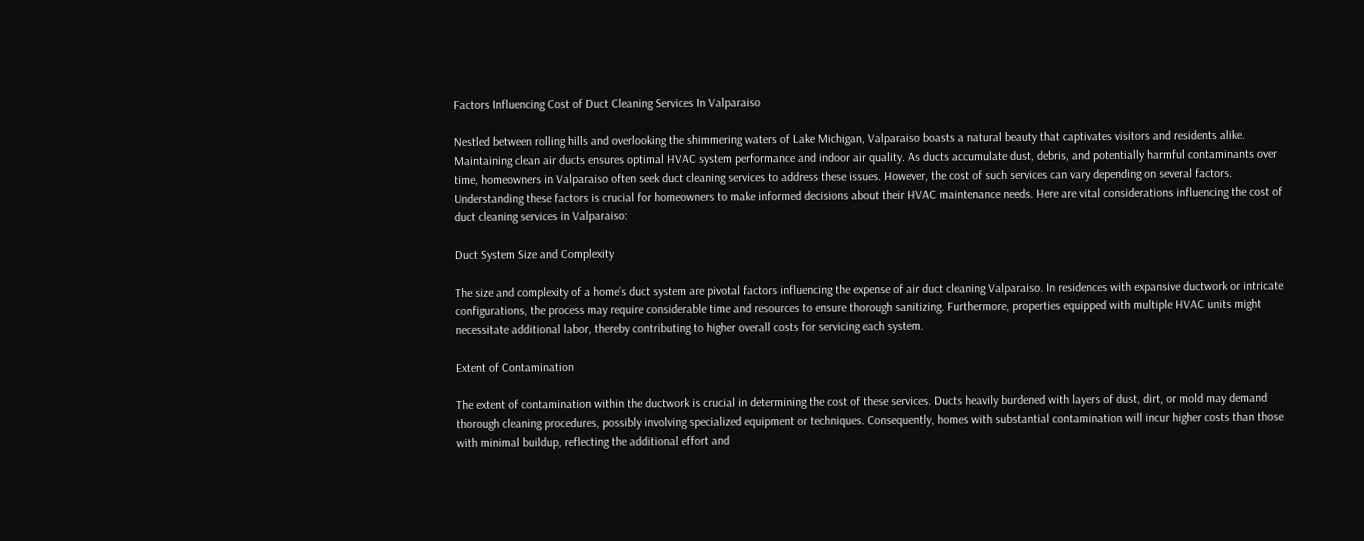Factors Influencing Cost of Duct Cleaning Services In Valparaiso

Nestled between rolling hills and overlooking the shimmering waters of Lake Michigan, Valparaiso boasts a natural beauty that captivates visitors and residents alike. Maintaining clean air ducts ensures optimal HVAC system performance and indoor air quality. As ducts accumulate dust, debris, and potentially harmful contaminants over time, homeowners in Valparaiso often seek duct cleaning services to address these issues. However, the cost of such services can vary depending on several factors. Understanding these factors is crucial for homeowners to make informed decisions about their HVAC maintenance needs. Here are vital considerations influencing the cost of duct cleaning services in Valparaiso:

Duct System Size and Complexity

The size and complexity of a home’s duct system are pivotal factors influencing the expense of air duct cleaning Valparaiso. In residences with expansive ductwork or intricate configurations, the process may require considerable time and resources to ensure thorough sanitizing. Furthermore, properties equipped with multiple HVAC units might necessitate additional labor, thereby contributing to higher overall costs for servicing each system.

Extent of Contamination

The extent of contamination within the ductwork is crucial in determining the cost of these services. Ducts heavily burdened with layers of dust, dirt, or mold may demand thorough cleaning procedures, possibly involving specialized equipment or techniques. Consequently, homes with substantial contamination will incur higher costs than those with minimal buildup, reflecting the additional effort and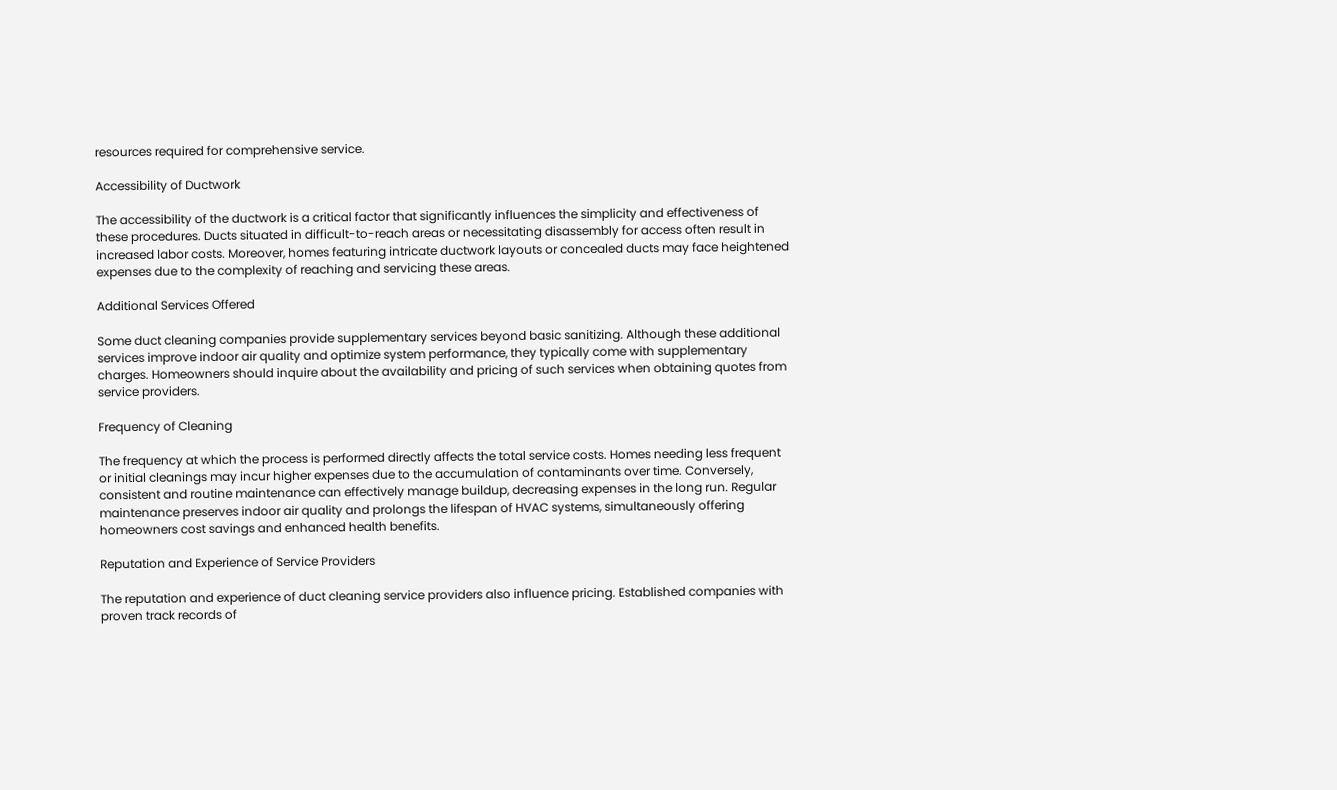resources required for comprehensive service.

Accessibility of Ductwork

The accessibility of the ductwork is a critical factor that significantly influences the simplicity and effectiveness of these procedures. Ducts situated in difficult-to-reach areas or necessitating disassembly for access often result in increased labor costs. Moreover, homes featuring intricate ductwork layouts or concealed ducts may face heightened expenses due to the complexity of reaching and servicing these areas.

Additional Services Offered

Some duct cleaning companies provide supplementary services beyond basic sanitizing. Although these additional services improve indoor air quality and optimize system performance, they typically come with supplementary charges. Homeowners should inquire about the availability and pricing of such services when obtaining quotes from service providers.

Frequency of Cleaning

The frequency at which the process is performed directly affects the total service costs. Homes needing less frequent or initial cleanings may incur higher expenses due to the accumulation of contaminants over time. Conversely, consistent and routine maintenance can effectively manage buildup, decreasing expenses in the long run. Regular maintenance preserves indoor air quality and prolongs the lifespan of HVAC systems, simultaneously offering homeowners cost savings and enhanced health benefits.

Reputation and Experience of Service Providers

The reputation and experience of duct cleaning service providers also influence pricing. Established companies with proven track records of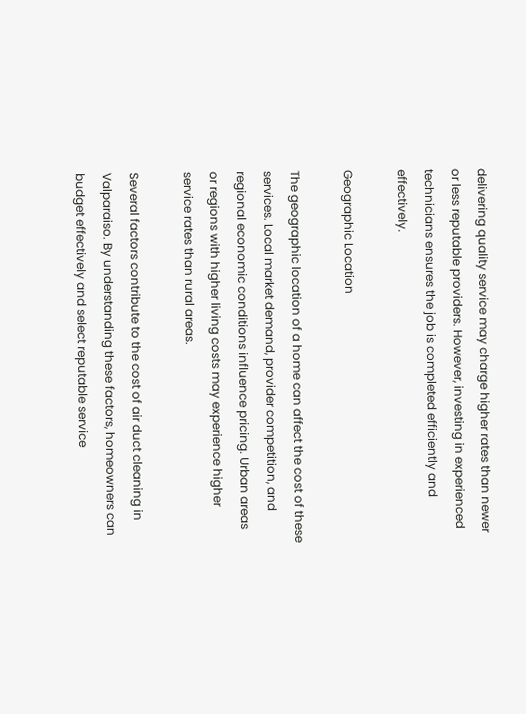delivering quality service may charge higher rates than newer or less reputable providers. However, investing in experienced technicians ensures the job is completed efficiently and effectively.

Geographic Location

The geographic location of a home can affect the cost of these services. Local market demand, provider competition, and regional economic conditions influence pricing. Urban areas or regions with higher living costs may experience higher service rates than rural areas.

Several factors contribute to the cost of air duct cleaning in Valparaiso. By understanding these factors, homeowners can budget effectively and select reputable service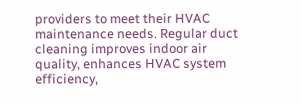providers to meet their HVAC maintenance needs. Regular duct cleaning improves indoor air quality, enhances HVAC system efficiency,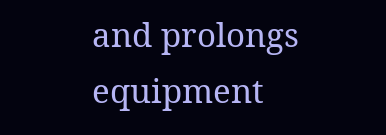and prolongs equipment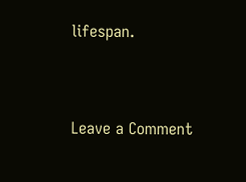lifespan.


Leave a Comment